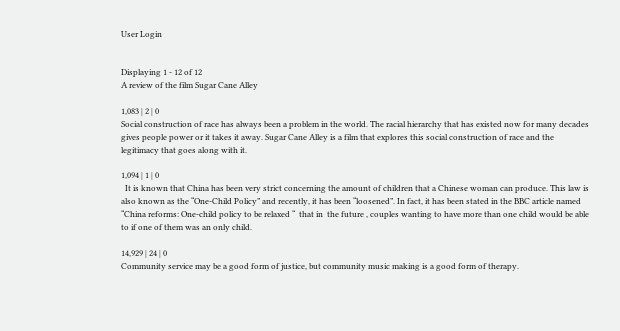User Login


Displaying 1 - 12 of 12
A review of the film Sugar Cane Alley

1,083 | 2 | 0
Social construction of race has always been a problem in the world. The racial hierarchy that has existed now for many decades gives people power or it takes it away. Sugar Cane Alley is a film that explores this social construction of race and the legitimacy that goes along with it.

1,094 | 1 | 0
  It is known that China has been very strict concerning the amount of children that a Chinese woman can produce. This law is also known as the “One-Child Policy” and recently, it has been “loosened”. In fact, it has been stated in the BBC article named “China reforms: One-child policy to be relaxed “  that in  the future , couples wanting to have more than one child would be able to if one of them was an only child.

14,929 | 24 | 0
Community service may be a good form of justice, but community music making is a good form of therapy.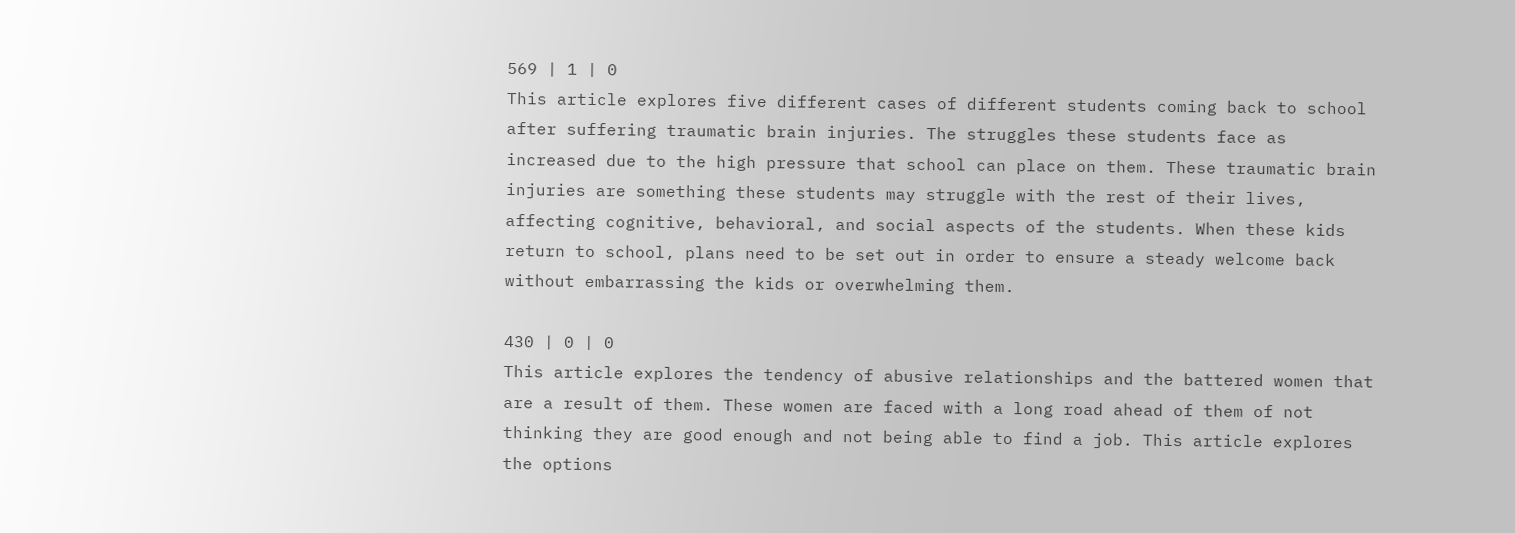569 | 1 | 0
This article explores five different cases of different students coming back to school after suffering traumatic brain injuries. The struggles these students face as increased due to the high pressure that school can place on them. These traumatic brain injuries are something these students may struggle with the rest of their lives, affecting cognitive, behavioral, and social aspects of the students. When these kids return to school, plans need to be set out in order to ensure a steady welcome back without embarrassing the kids or overwhelming them.

430 | 0 | 0
This article explores the tendency of abusive relationships and the battered women that are a result of them. These women are faced with a long road ahead of them of not thinking they are good enough and not being able to find a job. This article explores the options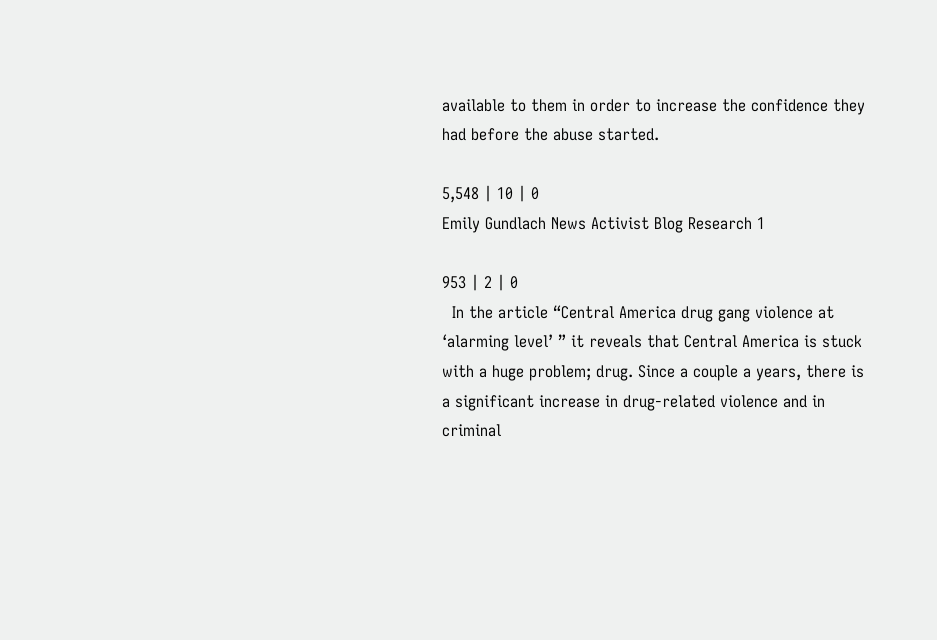available to them in order to increase the confidence they had before the abuse started.

5,548 | 10 | 0
Emily Gundlach News Activist Blog Research 1

953 | 2 | 0
  In the article “Central America drug gang violence at ‘alarming level’ ” it reveals that Central America is stuck with a huge problem; drug. Since a couple a years, there is a significant increase in drug-related violence and in criminal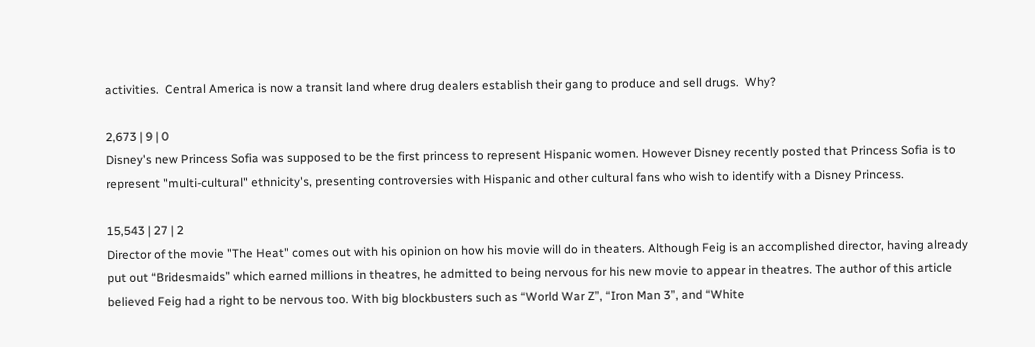activities.  Central America is now a transit land where drug dealers establish their gang to produce and sell drugs.  Why?

2,673 | 9 | 0
Disney's new Princess Sofia was supposed to be the first princess to represent Hispanic women. However Disney recently posted that Princess Sofia is to represent "multi-cultural" ethnicity's, presenting controversies with Hispanic and other cultural fans who wish to identify with a Disney Princess.

15,543 | 27 | 2
Director of the movie "The Heat" comes out with his opinion on how his movie will do in theaters. Although Feig is an accomplished director, having already put out “Bridesmaids” which earned millions in theatres, he admitted to being nervous for his new movie to appear in theatres. The author of this article believed Feig had a right to be nervous too. With big blockbusters such as “World War Z”, “Iron Man 3”, and “White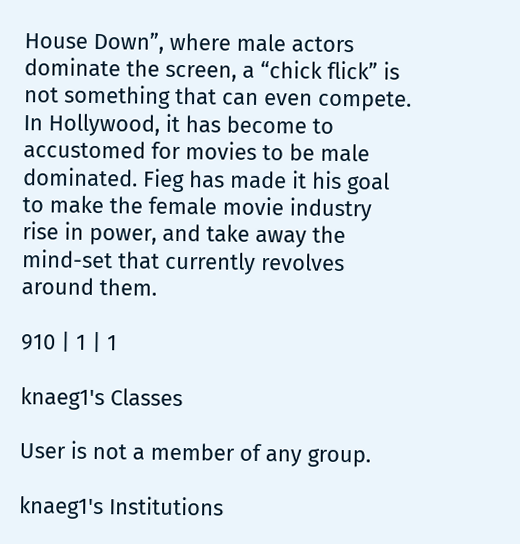House Down”, where male actors dominate the screen, a “chick flick” is not something that can even compete. In Hollywood, it has become to accustomed for movies to be male dominated. Fieg has made it his goal to make the female movie industry rise in power, and take away the mind-set that currently revolves around them.

910 | 1 | 1

knaeg1's Classes

User is not a member of any group.

knaeg1's Institutions